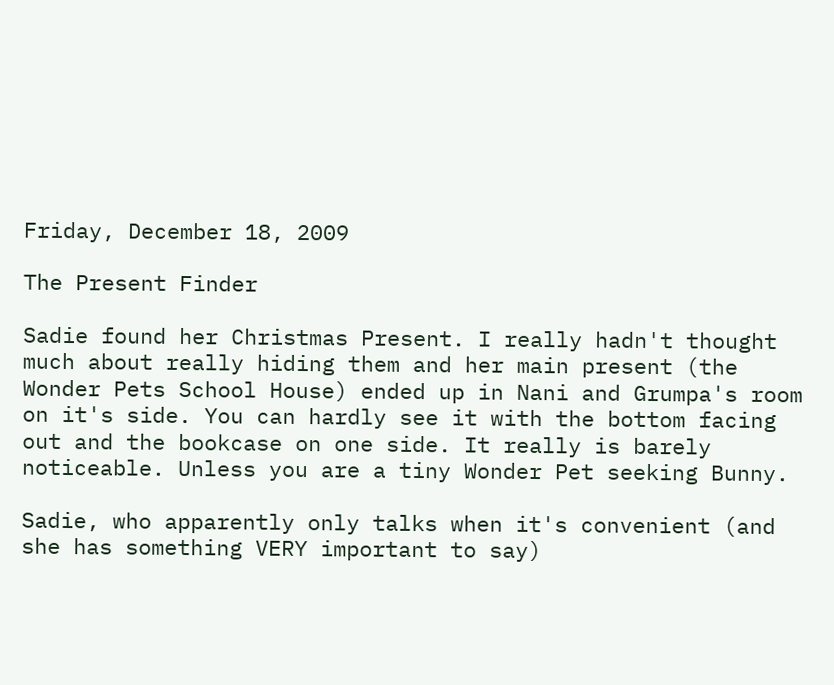Friday, December 18, 2009

The Present Finder

Sadie found her Christmas Present. I really hadn't thought much about really hiding them and her main present (the Wonder Pets School House) ended up in Nani and Grumpa's room on it's side. You can hardly see it with the bottom facing out and the bookcase on one side. It really is barely noticeable. Unless you are a tiny Wonder Pet seeking Bunny.

Sadie, who apparently only talks when it's convenient (and she has something VERY important to say)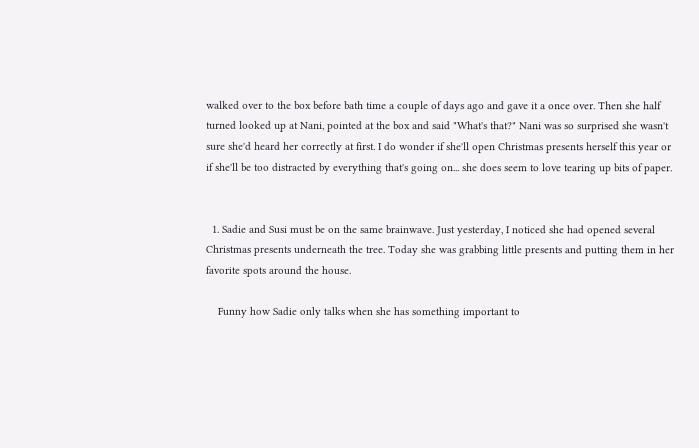walked over to the box before bath time a couple of days ago and gave it a once over. Then she half turned looked up at Nani, pointed at the box and said "What's that?" Nani was so surprised she wasn't sure she'd heard her correctly at first. I do wonder if she'll open Christmas presents herself this year or if she'll be too distracted by everything that's going on... she does seem to love tearing up bits of paper.


  1. Sadie and Susi must be on the same brainwave. Just yesterday, I noticed she had opened several Christmas presents underneath the tree. Today she was grabbing little presents and putting them in her favorite spots around the house.

    Funny how Sadie only talks when she has something important to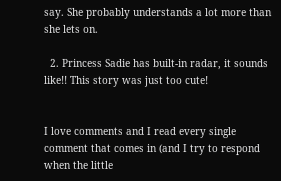say. She probably understands a lot more than she lets on.

  2. Princess Sadie has built-in radar, it sounds like!! This story was just too cute!


I love comments and I read every single comment that comes in (and I try to respond when the little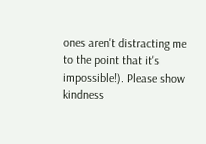ones aren't distracting me to the point that it's impossible!). Please show kindness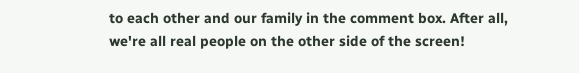to each other and our family in the comment box. After all, we're all real people on the other side of the screen!